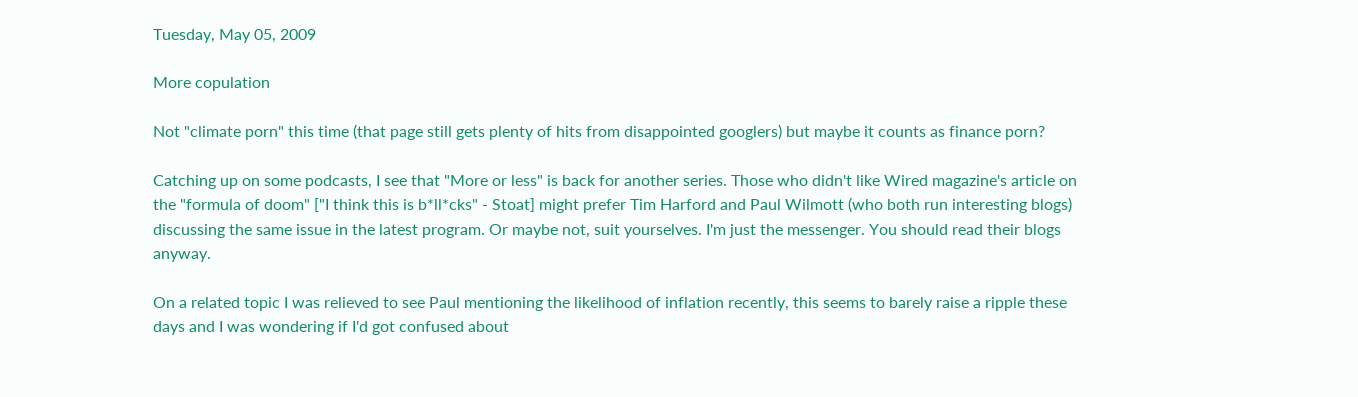Tuesday, May 05, 2009

More copulation

Not "climate porn" this time (that page still gets plenty of hits from disappointed googlers) but maybe it counts as finance porn?

Catching up on some podcasts, I see that "More or less" is back for another series. Those who didn't like Wired magazine's article on the "formula of doom" ["I think this is b*ll*cks" - Stoat] might prefer Tim Harford and Paul Wilmott (who both run interesting blogs) discussing the same issue in the latest program. Or maybe not, suit yourselves. I'm just the messenger. You should read their blogs anyway.

On a related topic I was relieved to see Paul mentioning the likelihood of inflation recently, this seems to barely raise a ripple these days and I was wondering if I'd got confused about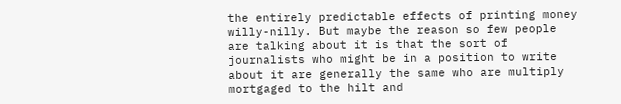the entirely predictable effects of printing money willy-nilly. But maybe the reason so few people are talking about it is that the sort of journalists who might be in a position to write about it are generally the same who are multiply mortgaged to the hilt and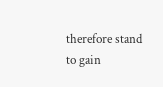therefore stand to gain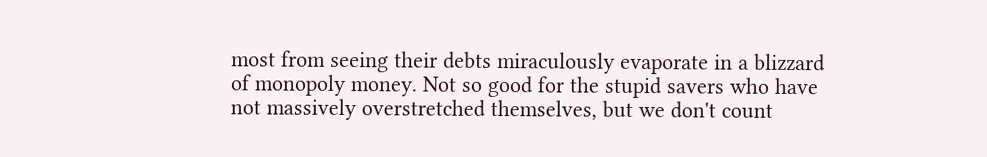most from seeing their debts miraculously evaporate in a blizzard of monopoly money. Not so good for the stupid savers who have not massively overstretched themselves, but we don't count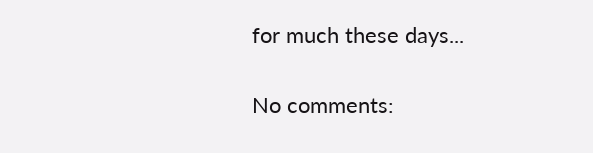for much these days...

No comments: